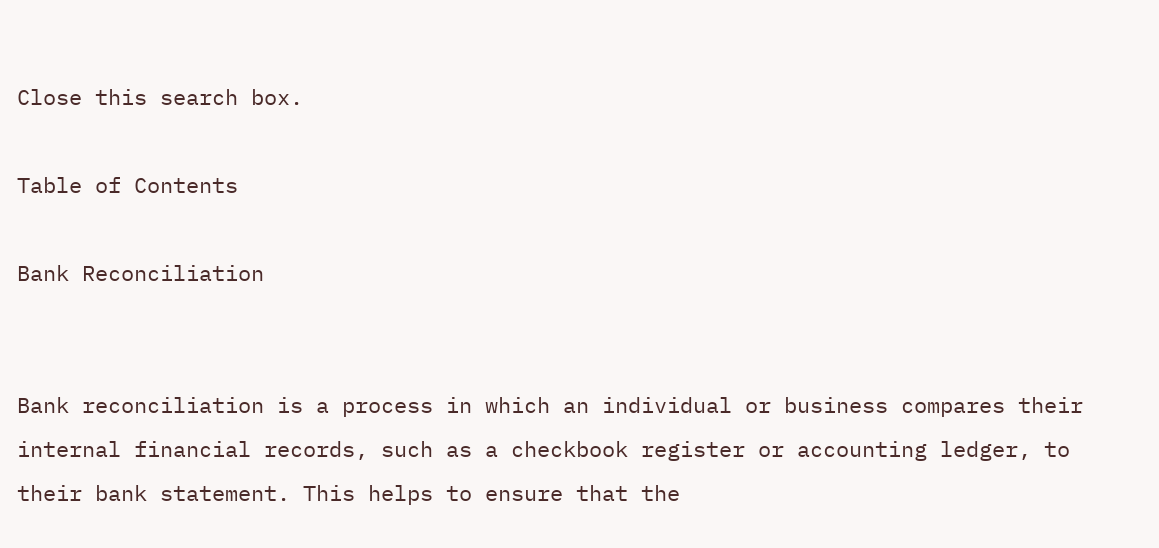Close this search box.

Table of Contents

Bank Reconciliation


Bank reconciliation is a process in which an individual or business compares their internal financial records, such as a checkbook register or accounting ledger, to their bank statement. This helps to ensure that the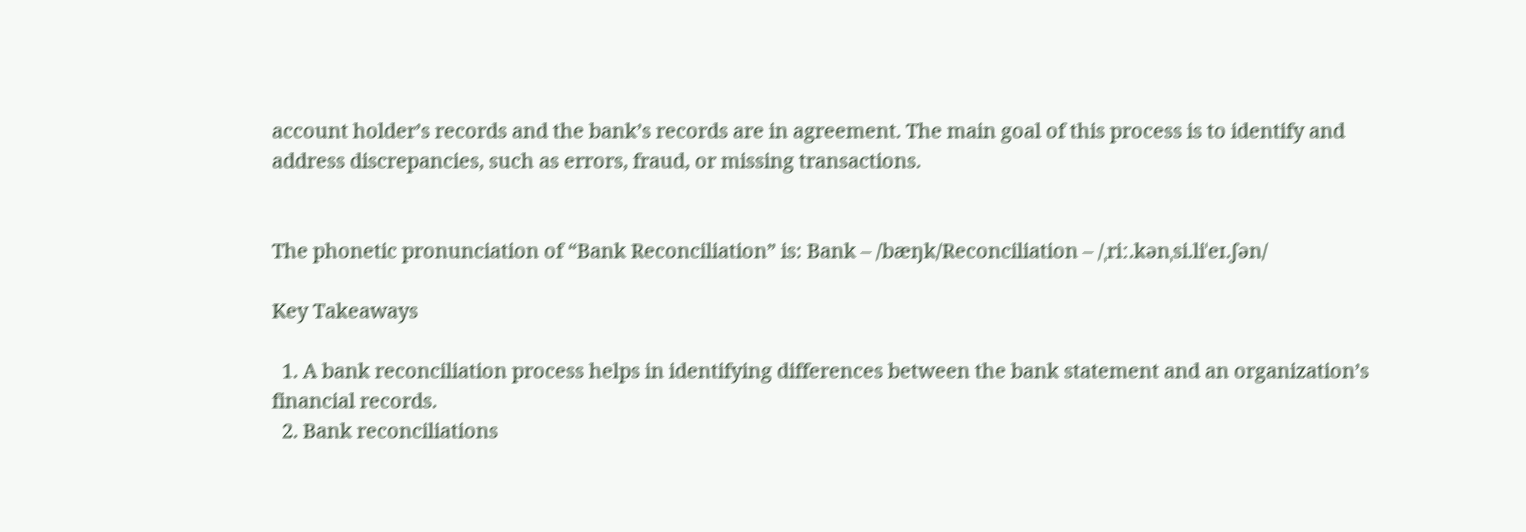account holder’s records and the bank’s records are in agreement. The main goal of this process is to identify and address discrepancies, such as errors, fraud, or missing transactions.


The phonetic pronunciation of “Bank Reconciliation” is: Bank – /bæŋk/Reconciliation – /ˌriː.kənˌsi.liˈeɪ.ʃən/

Key Takeaways

  1. A bank reconciliation process helps in identifying differences between the bank statement and an organization’s financial records.
  2. Bank reconciliations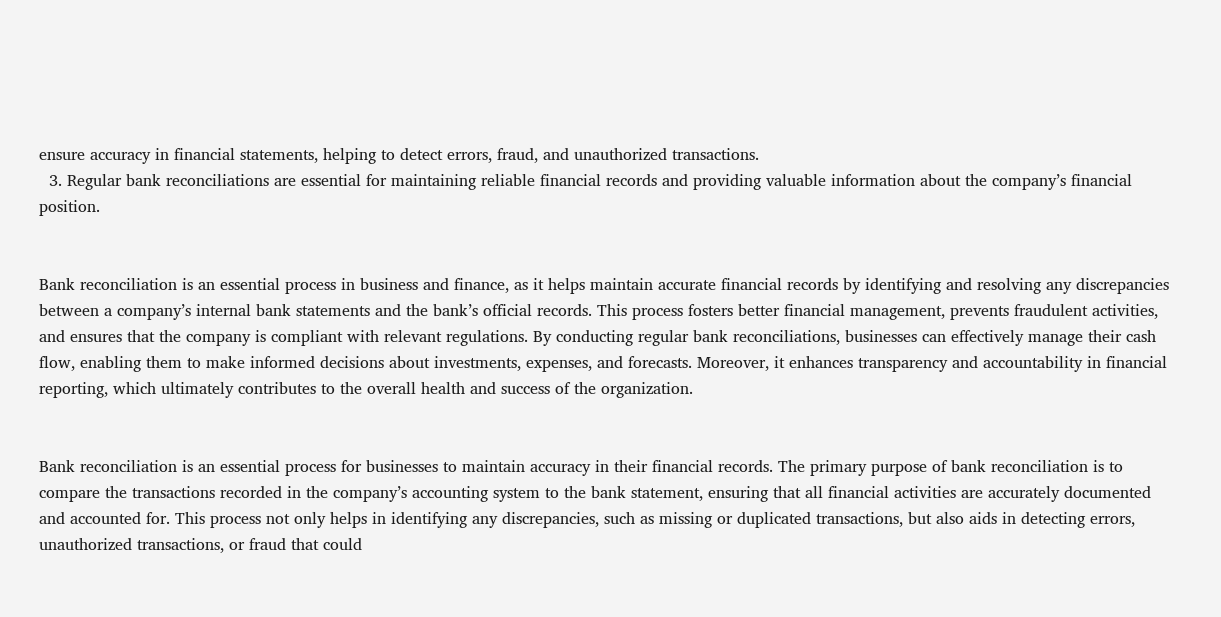ensure accuracy in financial statements, helping to detect errors, fraud, and unauthorized transactions.
  3. Regular bank reconciliations are essential for maintaining reliable financial records and providing valuable information about the company’s financial position.


Bank reconciliation is an essential process in business and finance, as it helps maintain accurate financial records by identifying and resolving any discrepancies between a company’s internal bank statements and the bank’s official records. This process fosters better financial management, prevents fraudulent activities, and ensures that the company is compliant with relevant regulations. By conducting regular bank reconciliations, businesses can effectively manage their cash flow, enabling them to make informed decisions about investments, expenses, and forecasts. Moreover, it enhances transparency and accountability in financial reporting, which ultimately contributes to the overall health and success of the organization.


Bank reconciliation is an essential process for businesses to maintain accuracy in their financial records. The primary purpose of bank reconciliation is to compare the transactions recorded in the company’s accounting system to the bank statement, ensuring that all financial activities are accurately documented and accounted for. This process not only helps in identifying any discrepancies, such as missing or duplicated transactions, but also aids in detecting errors, unauthorized transactions, or fraud that could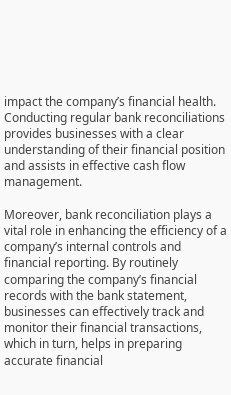impact the company’s financial health. Conducting regular bank reconciliations provides businesses with a clear understanding of their financial position and assists in effective cash flow management.

Moreover, bank reconciliation plays a vital role in enhancing the efficiency of a company’s internal controls and financial reporting. By routinely comparing the company’s financial records with the bank statement, businesses can effectively track and monitor their financial transactions, which in turn, helps in preparing accurate financial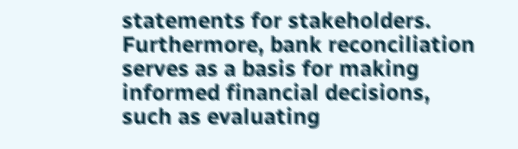statements for stakeholders. Furthermore, bank reconciliation serves as a basis for making informed financial decisions, such as evaluating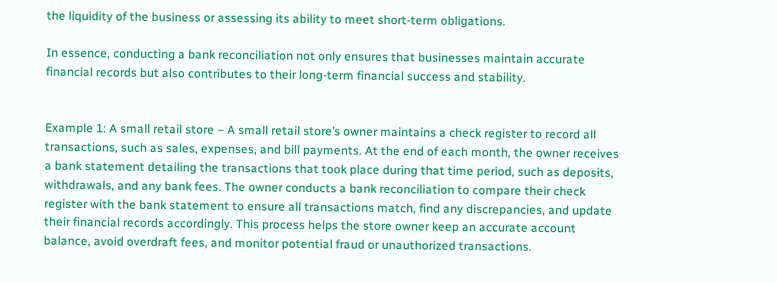the liquidity of the business or assessing its ability to meet short-term obligations.

In essence, conducting a bank reconciliation not only ensures that businesses maintain accurate financial records but also contributes to their long-term financial success and stability.


Example 1: A small retail store – A small retail store’s owner maintains a check register to record all transactions, such as sales, expenses, and bill payments. At the end of each month, the owner receives a bank statement detailing the transactions that took place during that time period, such as deposits, withdrawals, and any bank fees. The owner conducts a bank reconciliation to compare their check register with the bank statement to ensure all transactions match, find any discrepancies, and update their financial records accordingly. This process helps the store owner keep an accurate account balance, avoid overdraft fees, and monitor potential fraud or unauthorized transactions.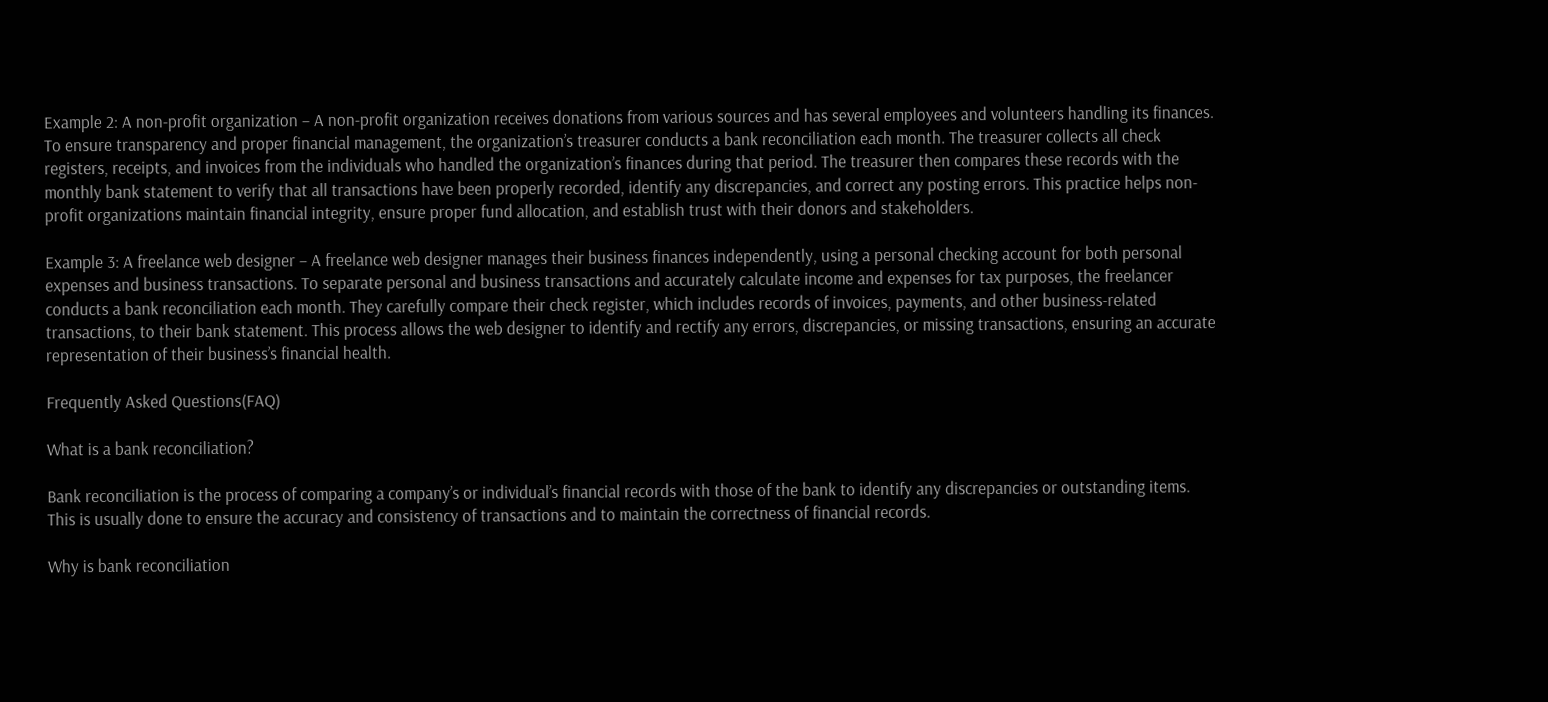Example 2: A non-profit organization – A non-profit organization receives donations from various sources and has several employees and volunteers handling its finances. To ensure transparency and proper financial management, the organization’s treasurer conducts a bank reconciliation each month. The treasurer collects all check registers, receipts, and invoices from the individuals who handled the organization’s finances during that period. The treasurer then compares these records with the monthly bank statement to verify that all transactions have been properly recorded, identify any discrepancies, and correct any posting errors. This practice helps non-profit organizations maintain financial integrity, ensure proper fund allocation, and establish trust with their donors and stakeholders.

Example 3: A freelance web designer – A freelance web designer manages their business finances independently, using a personal checking account for both personal expenses and business transactions. To separate personal and business transactions and accurately calculate income and expenses for tax purposes, the freelancer conducts a bank reconciliation each month. They carefully compare their check register, which includes records of invoices, payments, and other business-related transactions, to their bank statement. This process allows the web designer to identify and rectify any errors, discrepancies, or missing transactions, ensuring an accurate representation of their business’s financial health.

Frequently Asked Questions(FAQ)

What is a bank reconciliation?

Bank reconciliation is the process of comparing a company’s or individual’s financial records with those of the bank to identify any discrepancies or outstanding items. This is usually done to ensure the accuracy and consistency of transactions and to maintain the correctness of financial records.

Why is bank reconciliation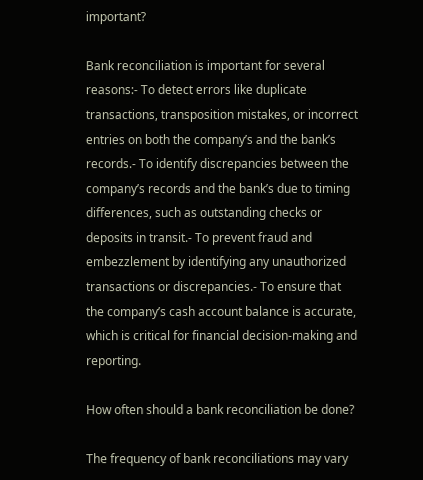important?

Bank reconciliation is important for several reasons:- To detect errors like duplicate transactions, transposition mistakes, or incorrect entries on both the company’s and the bank’s records.- To identify discrepancies between the company’s records and the bank’s due to timing differences, such as outstanding checks or deposits in transit.- To prevent fraud and embezzlement by identifying any unauthorized transactions or discrepancies.- To ensure that the company’s cash account balance is accurate, which is critical for financial decision-making and reporting.

How often should a bank reconciliation be done?

The frequency of bank reconciliations may vary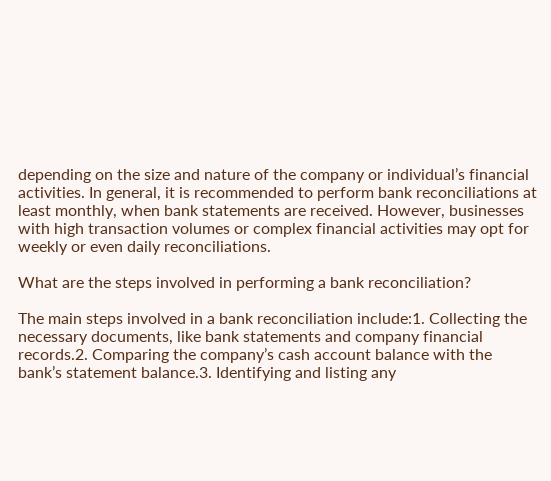depending on the size and nature of the company or individual’s financial activities. In general, it is recommended to perform bank reconciliations at least monthly, when bank statements are received. However, businesses with high transaction volumes or complex financial activities may opt for weekly or even daily reconciliations.

What are the steps involved in performing a bank reconciliation?

The main steps involved in a bank reconciliation include:1. Collecting the necessary documents, like bank statements and company financial records.2. Comparing the company’s cash account balance with the bank’s statement balance.3. Identifying and listing any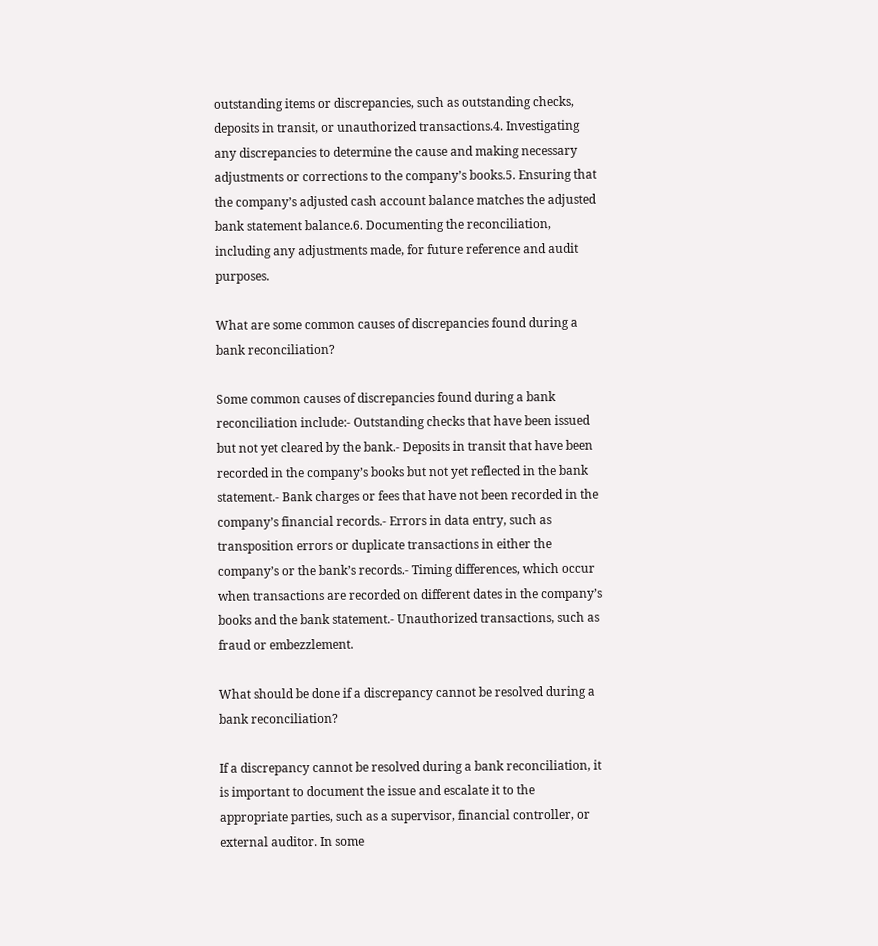outstanding items or discrepancies, such as outstanding checks, deposits in transit, or unauthorized transactions.4. Investigating any discrepancies to determine the cause and making necessary adjustments or corrections to the company’s books.5. Ensuring that the company’s adjusted cash account balance matches the adjusted bank statement balance.6. Documenting the reconciliation, including any adjustments made, for future reference and audit purposes.

What are some common causes of discrepancies found during a bank reconciliation?

Some common causes of discrepancies found during a bank reconciliation include:- Outstanding checks that have been issued but not yet cleared by the bank.- Deposits in transit that have been recorded in the company’s books but not yet reflected in the bank statement.- Bank charges or fees that have not been recorded in the company’s financial records.- Errors in data entry, such as transposition errors or duplicate transactions in either the company’s or the bank’s records.- Timing differences, which occur when transactions are recorded on different dates in the company’s books and the bank statement.- Unauthorized transactions, such as fraud or embezzlement.

What should be done if a discrepancy cannot be resolved during a bank reconciliation?

If a discrepancy cannot be resolved during a bank reconciliation, it is important to document the issue and escalate it to the appropriate parties, such as a supervisor, financial controller, or external auditor. In some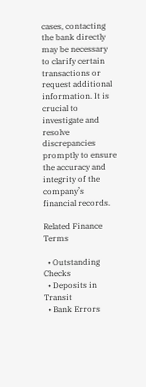cases, contacting the bank directly may be necessary to clarify certain transactions or request additional information. It is crucial to investigate and resolve discrepancies promptly to ensure the accuracy and integrity of the company’s financial records.

Related Finance Terms

  • Outstanding Checks
  • Deposits in Transit
  • Bank Errors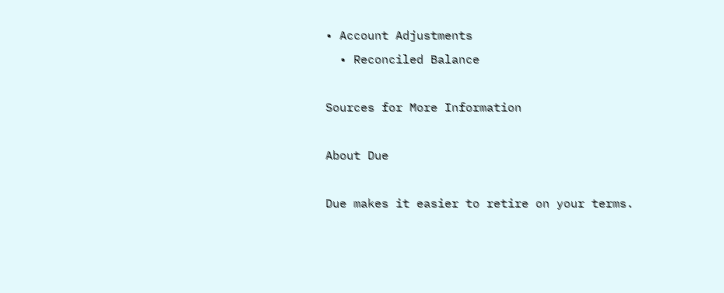• Account Adjustments
  • Reconciled Balance

Sources for More Information

About Due

Due makes it easier to retire on your terms.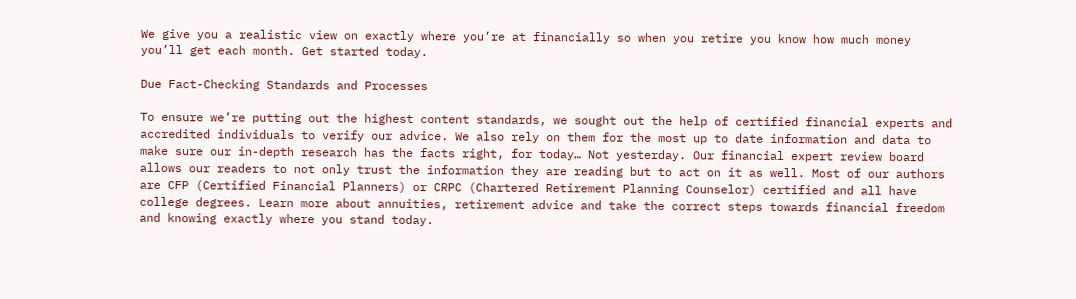We give you a realistic view on exactly where you’re at financially so when you retire you know how much money you’ll get each month. Get started today.

Due Fact-Checking Standards and Processes

To ensure we’re putting out the highest content standards, we sought out the help of certified financial experts and accredited individuals to verify our advice. We also rely on them for the most up to date information and data to make sure our in-depth research has the facts right, for today… Not yesterday. Our financial expert review board allows our readers to not only trust the information they are reading but to act on it as well. Most of our authors are CFP (Certified Financial Planners) or CRPC (Chartered Retirement Planning Counselor) certified and all have college degrees. Learn more about annuities, retirement advice and take the correct steps towards financial freedom and knowing exactly where you stand today.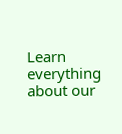Learn everything about our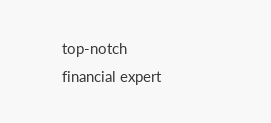top-notch financial expert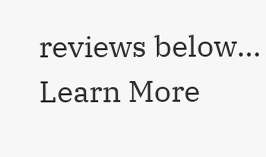reviews below… Learn More